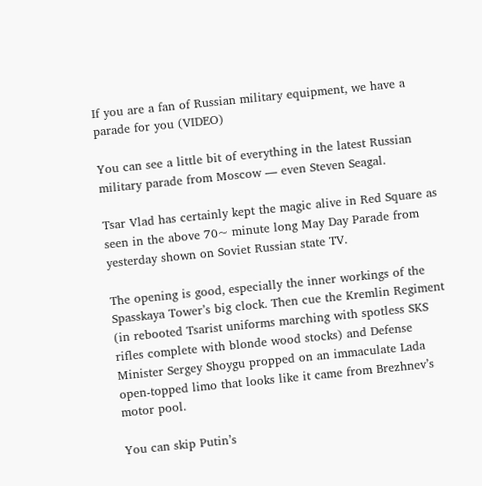If you are a fan of Russian military equipment, we have a parade for you (VIDEO)

You can see a little bit of everything in the latest Russian military parade from Moscow — even Steven Seagal.

Tsar Vlad has certainly kept the magic alive in Red Square as seen in the above 70~ minute long May Day Parade from yesterday shown on Soviet Russian state TV.

The opening is good, especially the inner workings of the Spasskaya Tower’s big clock. Then cue the Kremlin Regiment (in rebooted Tsarist uniforms marching with spotless SKS rifles complete with blonde wood stocks) and Defense Minister Sergey Shoygu propped on an immaculate Lada open-topped limo that looks like it came from Brezhnev’s motor pool.

You can skip Putin’s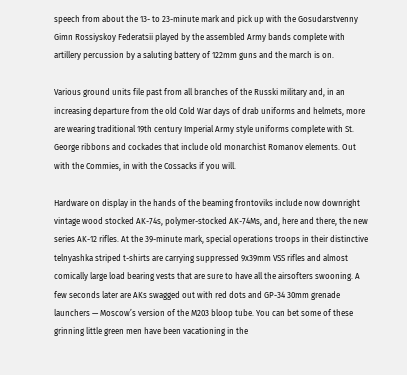speech from about the 13- to 23-minute mark and pick up with the Gosudarstvenny Gimn Rossiyskoy Federatsii played by the assembled Army bands complete with artillery percussion by a saluting battery of 122mm guns and the march is on.

Various ground units file past from all branches of the Russki military and, in an increasing departure from the old Cold War days of drab uniforms and helmets, more are wearing traditional 19th century Imperial Army style uniforms complete with St. George ribbons and cockades that include old monarchist Romanov elements. Out with the Commies, in with the Cossacks if you will.

Hardware on display in the hands of the beaming frontoviks include now downright vintage wood stocked AK-74s, polymer-stocked AK-74Ms, and, here and there, the new series AK-12 rifles. At the 39-minute mark, special operations troops in their distinctive telnyashka striped t-shirts are carrying suppressed 9x39mm VSS rifles and almost comically large load bearing vests that are sure to have all the airsofters swooning. A few seconds later are AKs swagged out with red dots and GP-34 30mm grenade launchers — Moscow’s version of the M203 bloop tube. You can bet some of these grinning little green men have been vacationing in the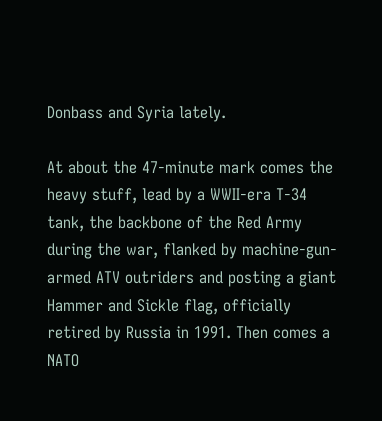Donbass and Syria lately.

At about the 47-minute mark comes the heavy stuff, lead by a WWII-era T-34 tank, the backbone of the Red Army during the war, flanked by machine-gun-armed ATV outriders and posting a giant Hammer and Sickle flag, officially retired by Russia in 1991. Then comes a NATO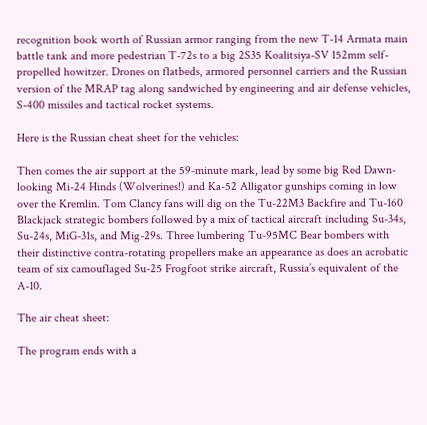recognition book worth of Russian armor ranging from the new T-14 Armata main battle tank and more pedestrian T-72s to a big 2S35 Koalitsiya-SV 152mm self-propelled howitzer. Drones on flatbeds, armored personnel carriers and the Russian version of the MRAP tag along sandwiched by engineering and air defense vehicles, S-400 missiles and tactical rocket systems.

Here is the Russian cheat sheet for the vehicles:

Then comes the air support at the 59-minute mark, lead by some big Red Dawn-looking Mi-24 Hinds (Wolverines!) and Ka-52 Alligator gunships coming in low over the Kremlin. Tom Clancy fans will dig on the Tu-22M3 Backfire and Tu-160 Blackjack strategic bombers followed by a mix of tactical aircraft including Su-34s, Su-24s, MiG-31s, and Mig-29s. Three lumbering Tu-95MC Bear bombers with their distinctive contra-rotating propellers make an appearance as does an acrobatic team of six camouflaged Su-25 Frogfoot strike aircraft, Russia’s equivalent of the A-10.

The air cheat sheet:

The program ends with a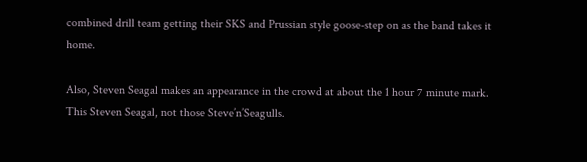combined drill team getting their SKS and Prussian style goose-step on as the band takes it home.

Also, Steven Seagal makes an appearance in the crowd at about the 1 hour 7 minute mark. This Steven Seagal, not those Steve’n’Seagulls.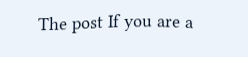The post If you are a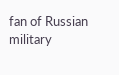fan of Russian military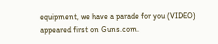equipment, we have a parade for you (VIDEO) appeared first on Guns.com.